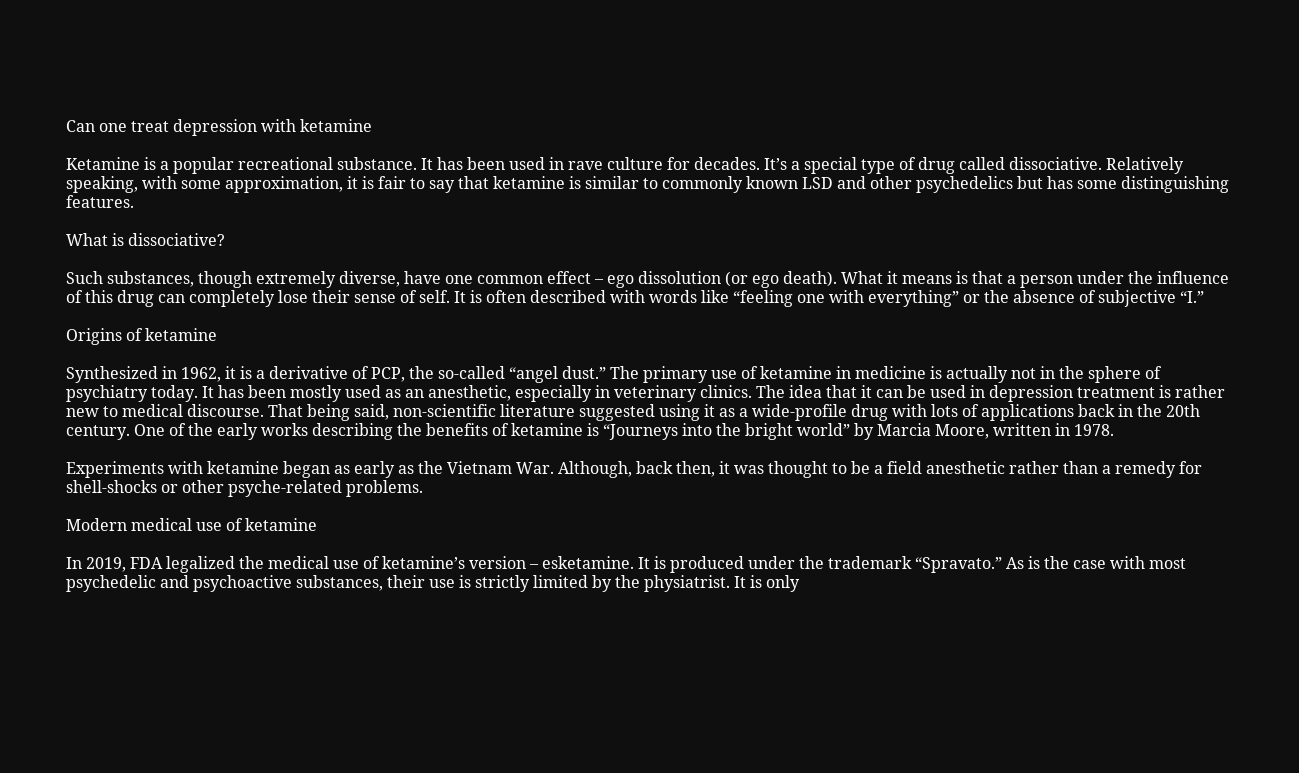Can one treat depression with ketamine

Ketamine is a popular recreational substance. It has been used in rave culture for decades. It’s a special type of drug called dissociative. Relatively speaking, with some approximation, it is fair to say that ketamine is similar to commonly known LSD and other psychedelics but has some distinguishing features.

What is dissociative?

Such substances, though extremely diverse, have one common effect – ego dissolution (or ego death). What it means is that a person under the influence of this drug can completely lose their sense of self. It is often described with words like “feeling one with everything” or the absence of subjective “I.”

Origins of ketamine

Synthesized in 1962, it is a derivative of PCP, the so-called “angel dust.” The primary use of ketamine in medicine is actually not in the sphere of psychiatry today. It has been mostly used as an anesthetic, especially in veterinary clinics. The idea that it can be used in depression treatment is rather new to medical discourse. That being said, non-scientific literature suggested using it as a wide-profile drug with lots of applications back in the 20th century. One of the early works describing the benefits of ketamine is “Journeys into the bright world” by Marcia Moore, written in 1978.

Experiments with ketamine began as early as the Vietnam War. Although, back then, it was thought to be a field anesthetic rather than a remedy for shell-shocks or other psyche-related problems.

Modern medical use of ketamine

In 2019, FDA legalized the medical use of ketamine’s version – esketamine. It is produced under the trademark “Spravato.” As is the case with most psychedelic and psychoactive substances, their use is strictly limited by the physiatrist. It is only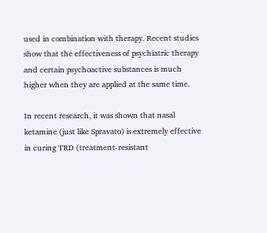used in combination with therapy. Recent studies show that the effectiveness of psychiatric therapy and certain psychoactive substances is much higher when they are applied at the same time.

In recent research, it was shown that nasal ketamine (just like Spravato) is extremely effective in curing TRD (treatment-resistant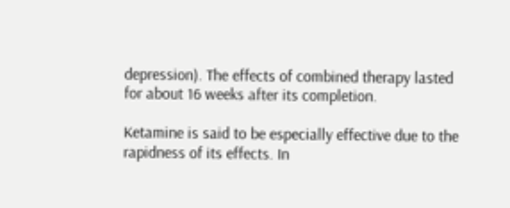depression). The effects of combined therapy lasted for about 16 weeks after its completion.

Ketamine is said to be especially effective due to the rapidness of its effects. In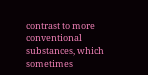contrast to more conventional substances, which sometimes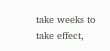take weeks to take effect,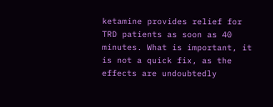ketamine provides relief for TRD patients as soon as 40 minutes. What is important, it is not a quick fix, as the effects are undoubtedly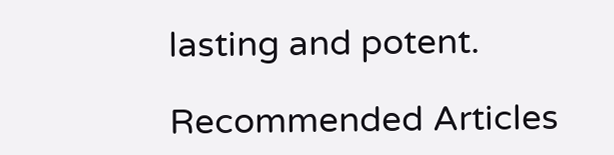lasting and potent.

Recommended Articles